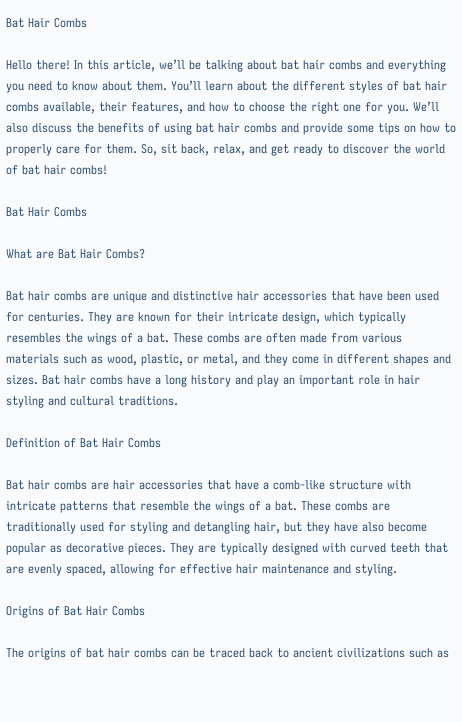Bat Hair Combs

Hello there! In this article, we’ll be talking about bat hair combs and everything you need to know about them. You’ll learn about the different styles of bat hair combs available, their features, and how to choose the right one for you. We’ll also discuss the benefits of using bat hair combs and provide some tips on how to properly care for them. So, sit back, relax, and get ready to discover the world of bat hair combs!

Bat Hair Combs

What are Bat Hair Combs?

Bat hair combs are unique and distinctive hair accessories that have been used for centuries. They are known for their intricate design, which typically resembles the wings of a bat. These combs are often made from various materials such as wood, plastic, or metal, and they come in different shapes and sizes. Bat hair combs have a long history and play an important role in hair styling and cultural traditions.

Definition of Bat Hair Combs

Bat hair combs are hair accessories that have a comb-like structure with intricate patterns that resemble the wings of a bat. These combs are traditionally used for styling and detangling hair, but they have also become popular as decorative pieces. They are typically designed with curved teeth that are evenly spaced, allowing for effective hair maintenance and styling.

Origins of Bat Hair Combs

The origins of bat hair combs can be traced back to ancient civilizations such as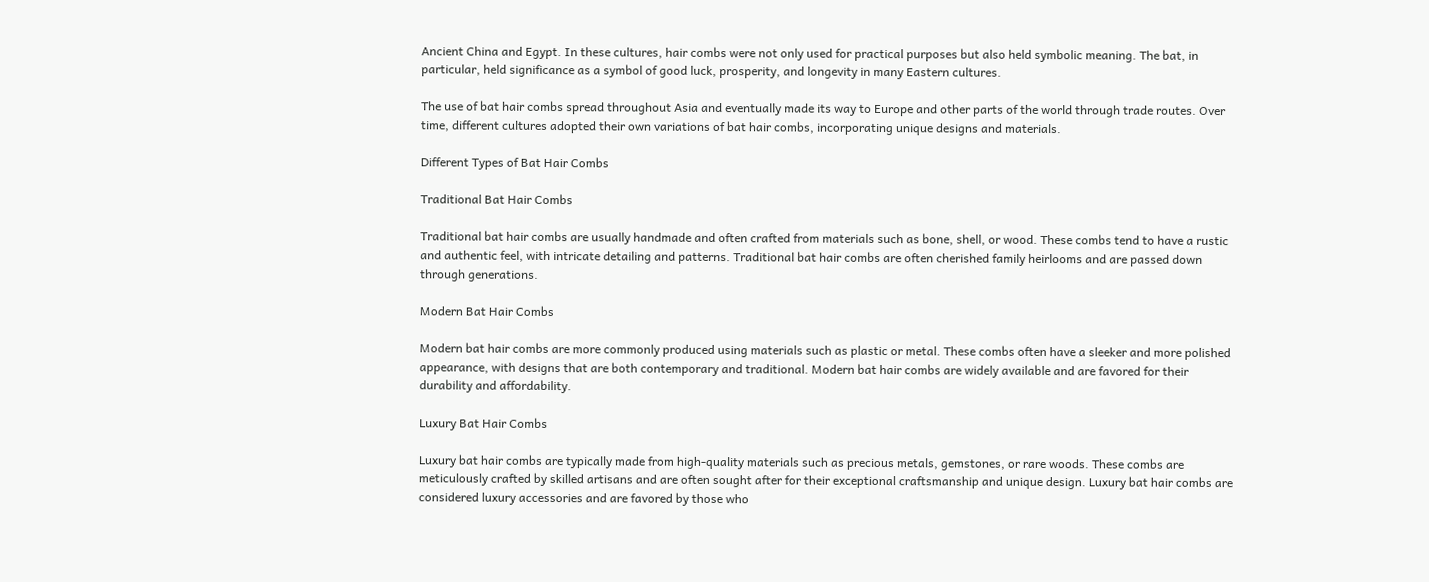Ancient China and Egypt. In these cultures, hair combs were not only used for practical purposes but also held symbolic meaning. The bat, in particular, held significance as a symbol of good luck, prosperity, and longevity in many Eastern cultures.

The use of bat hair combs spread throughout Asia and eventually made its way to Europe and other parts of the world through trade routes. Over time, different cultures adopted their own variations of bat hair combs, incorporating unique designs and materials.

Different Types of Bat Hair Combs

Traditional Bat Hair Combs

Traditional bat hair combs are usually handmade and often crafted from materials such as bone, shell, or wood. These combs tend to have a rustic and authentic feel, with intricate detailing and patterns. Traditional bat hair combs are often cherished family heirlooms and are passed down through generations.

Modern Bat Hair Combs

Modern bat hair combs are more commonly produced using materials such as plastic or metal. These combs often have a sleeker and more polished appearance, with designs that are both contemporary and traditional. Modern bat hair combs are widely available and are favored for their durability and affordability.

Luxury Bat Hair Combs

Luxury bat hair combs are typically made from high-quality materials such as precious metals, gemstones, or rare woods. These combs are meticulously crafted by skilled artisans and are often sought after for their exceptional craftsmanship and unique design. Luxury bat hair combs are considered luxury accessories and are favored by those who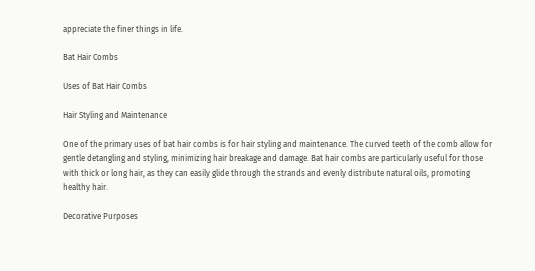appreciate the finer things in life.

Bat Hair Combs

Uses of Bat Hair Combs

Hair Styling and Maintenance

One of the primary uses of bat hair combs is for hair styling and maintenance. The curved teeth of the comb allow for gentle detangling and styling, minimizing hair breakage and damage. Bat hair combs are particularly useful for those with thick or long hair, as they can easily glide through the strands and evenly distribute natural oils, promoting healthy hair.

Decorative Purposes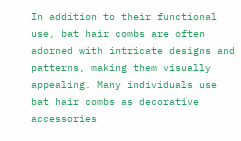In addition to their functional use, bat hair combs are often adorned with intricate designs and patterns, making them visually appealing. Many individuals use bat hair combs as decorative accessories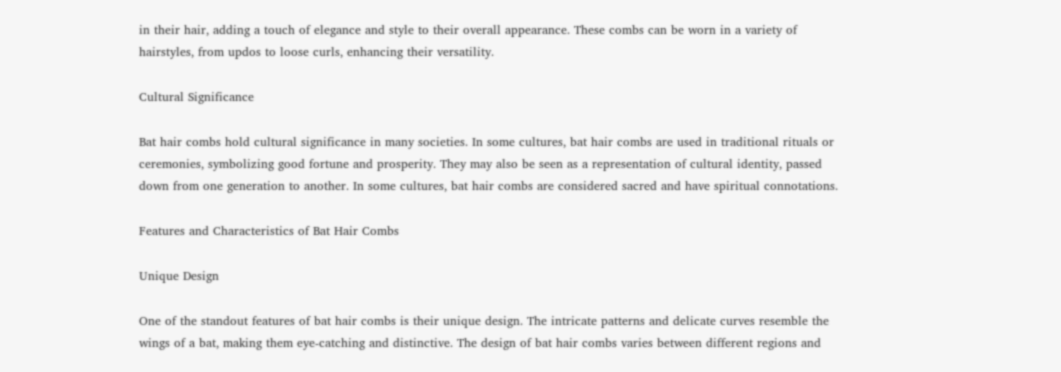in their hair, adding a touch of elegance and style to their overall appearance. These combs can be worn in a variety of hairstyles, from updos to loose curls, enhancing their versatility.

Cultural Significance

Bat hair combs hold cultural significance in many societies. In some cultures, bat hair combs are used in traditional rituals or ceremonies, symbolizing good fortune and prosperity. They may also be seen as a representation of cultural identity, passed down from one generation to another. In some cultures, bat hair combs are considered sacred and have spiritual connotations.

Features and Characteristics of Bat Hair Combs

Unique Design

One of the standout features of bat hair combs is their unique design. The intricate patterns and delicate curves resemble the wings of a bat, making them eye-catching and distinctive. The design of bat hair combs varies between different regions and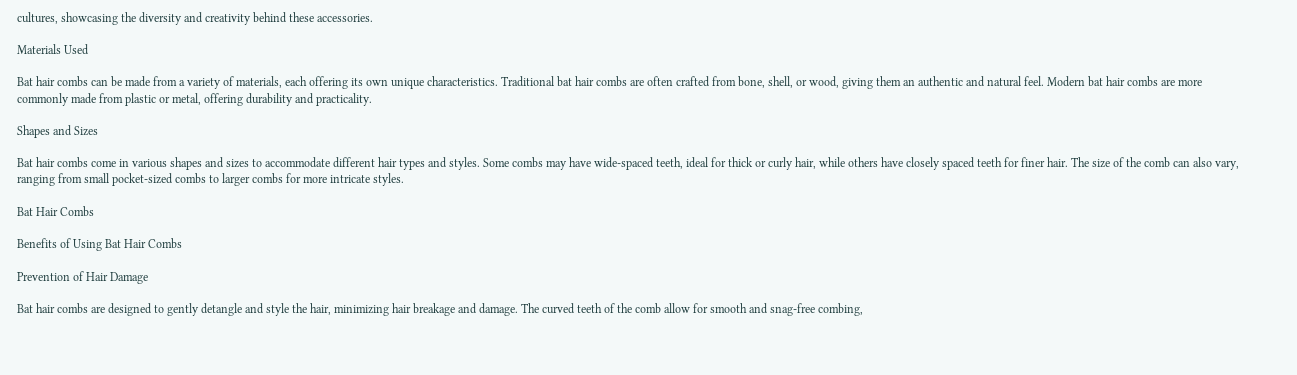cultures, showcasing the diversity and creativity behind these accessories.

Materials Used

Bat hair combs can be made from a variety of materials, each offering its own unique characteristics. Traditional bat hair combs are often crafted from bone, shell, or wood, giving them an authentic and natural feel. Modern bat hair combs are more commonly made from plastic or metal, offering durability and practicality.

Shapes and Sizes

Bat hair combs come in various shapes and sizes to accommodate different hair types and styles. Some combs may have wide-spaced teeth, ideal for thick or curly hair, while others have closely spaced teeth for finer hair. The size of the comb can also vary, ranging from small pocket-sized combs to larger combs for more intricate styles.

Bat Hair Combs

Benefits of Using Bat Hair Combs

Prevention of Hair Damage

Bat hair combs are designed to gently detangle and style the hair, minimizing hair breakage and damage. The curved teeth of the comb allow for smooth and snag-free combing,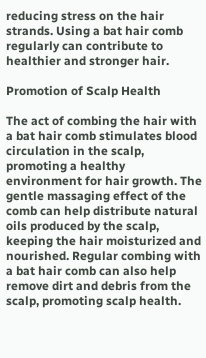reducing stress on the hair strands. Using a bat hair comb regularly can contribute to healthier and stronger hair.

Promotion of Scalp Health

The act of combing the hair with a bat hair comb stimulates blood circulation in the scalp, promoting a healthy environment for hair growth. The gentle massaging effect of the comb can help distribute natural oils produced by the scalp, keeping the hair moisturized and nourished. Regular combing with a bat hair comb can also help remove dirt and debris from the scalp, promoting scalp health.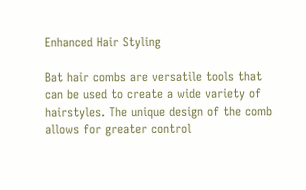Enhanced Hair Styling

Bat hair combs are versatile tools that can be used to create a wide variety of hairstyles. The unique design of the comb allows for greater control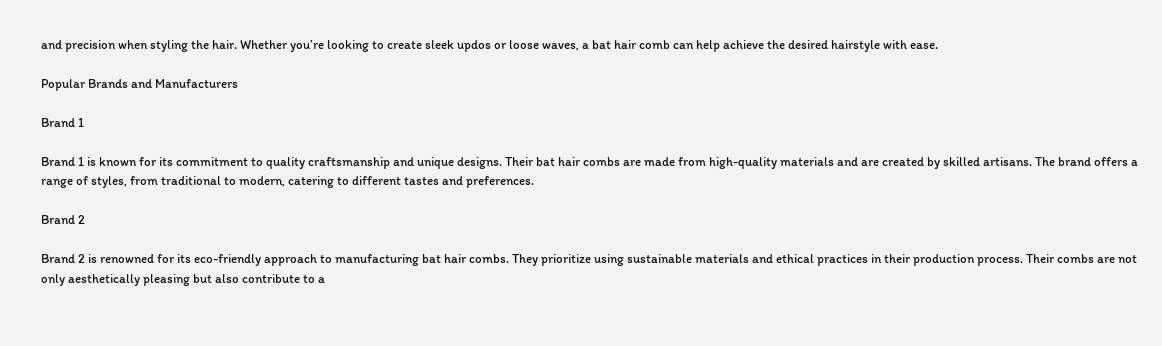and precision when styling the hair. Whether you’re looking to create sleek updos or loose waves, a bat hair comb can help achieve the desired hairstyle with ease.

Popular Brands and Manufacturers

Brand 1

Brand 1 is known for its commitment to quality craftsmanship and unique designs. Their bat hair combs are made from high-quality materials and are created by skilled artisans. The brand offers a range of styles, from traditional to modern, catering to different tastes and preferences.

Brand 2

Brand 2 is renowned for its eco-friendly approach to manufacturing bat hair combs. They prioritize using sustainable materials and ethical practices in their production process. Their combs are not only aesthetically pleasing but also contribute to a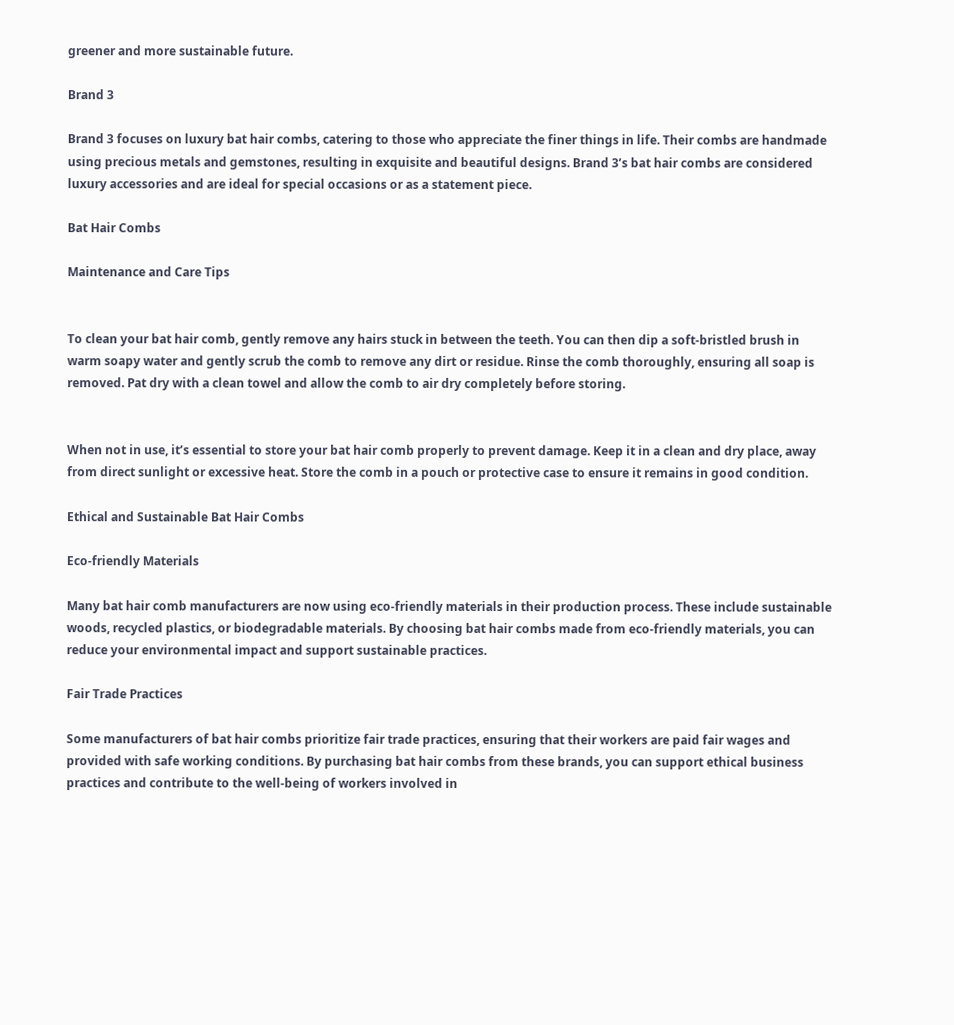greener and more sustainable future.

Brand 3

Brand 3 focuses on luxury bat hair combs, catering to those who appreciate the finer things in life. Their combs are handmade using precious metals and gemstones, resulting in exquisite and beautiful designs. Brand 3’s bat hair combs are considered luxury accessories and are ideal for special occasions or as a statement piece.

Bat Hair Combs

Maintenance and Care Tips


To clean your bat hair comb, gently remove any hairs stuck in between the teeth. You can then dip a soft-bristled brush in warm soapy water and gently scrub the comb to remove any dirt or residue. Rinse the comb thoroughly, ensuring all soap is removed. Pat dry with a clean towel and allow the comb to air dry completely before storing.


When not in use, it’s essential to store your bat hair comb properly to prevent damage. Keep it in a clean and dry place, away from direct sunlight or excessive heat. Store the comb in a pouch or protective case to ensure it remains in good condition.

Ethical and Sustainable Bat Hair Combs

Eco-friendly Materials

Many bat hair comb manufacturers are now using eco-friendly materials in their production process. These include sustainable woods, recycled plastics, or biodegradable materials. By choosing bat hair combs made from eco-friendly materials, you can reduce your environmental impact and support sustainable practices.

Fair Trade Practices

Some manufacturers of bat hair combs prioritize fair trade practices, ensuring that their workers are paid fair wages and provided with safe working conditions. By purchasing bat hair combs from these brands, you can support ethical business practices and contribute to the well-being of workers involved in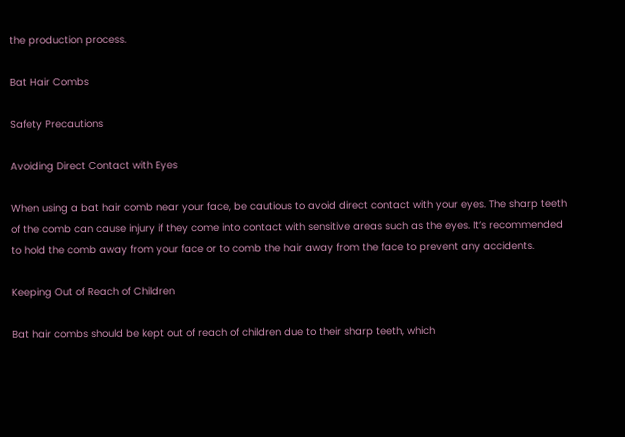the production process.

Bat Hair Combs

Safety Precautions

Avoiding Direct Contact with Eyes

When using a bat hair comb near your face, be cautious to avoid direct contact with your eyes. The sharp teeth of the comb can cause injury if they come into contact with sensitive areas such as the eyes. It’s recommended to hold the comb away from your face or to comb the hair away from the face to prevent any accidents.

Keeping Out of Reach of Children

Bat hair combs should be kept out of reach of children due to their sharp teeth, which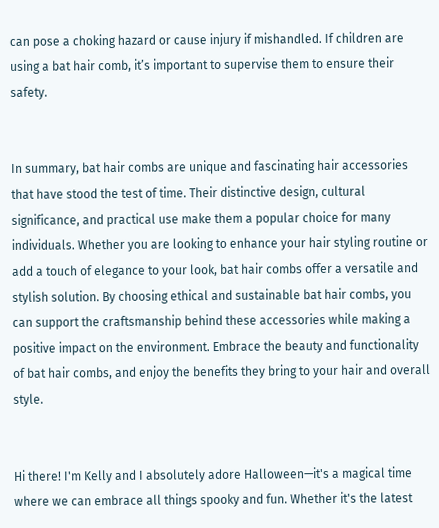can pose a choking hazard or cause injury if mishandled. If children are using a bat hair comb, it’s important to supervise them to ensure their safety.


In summary, bat hair combs are unique and fascinating hair accessories that have stood the test of time. Their distinctive design, cultural significance, and practical use make them a popular choice for many individuals. Whether you are looking to enhance your hair styling routine or add a touch of elegance to your look, bat hair combs offer a versatile and stylish solution. By choosing ethical and sustainable bat hair combs, you can support the craftsmanship behind these accessories while making a positive impact on the environment. Embrace the beauty and functionality of bat hair combs, and enjoy the benefits they bring to your hair and overall style.


Hi there! I'm Kelly and I absolutely adore Halloween—it's a magical time where we can embrace all things spooky and fun. Whether it's the latest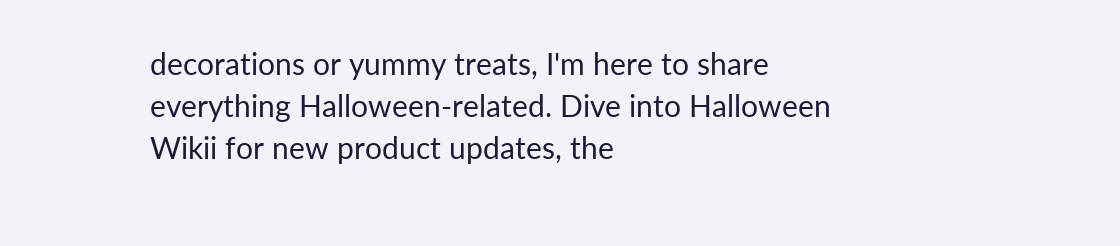decorations or yummy treats, I'm here to share everything Halloween-related. Dive into Halloween Wikii for new product updates, the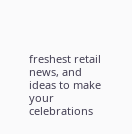freshest retail news, and ideas to make your celebrations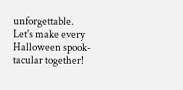unforgettable. Let's make every Halloween spook-tacular together!